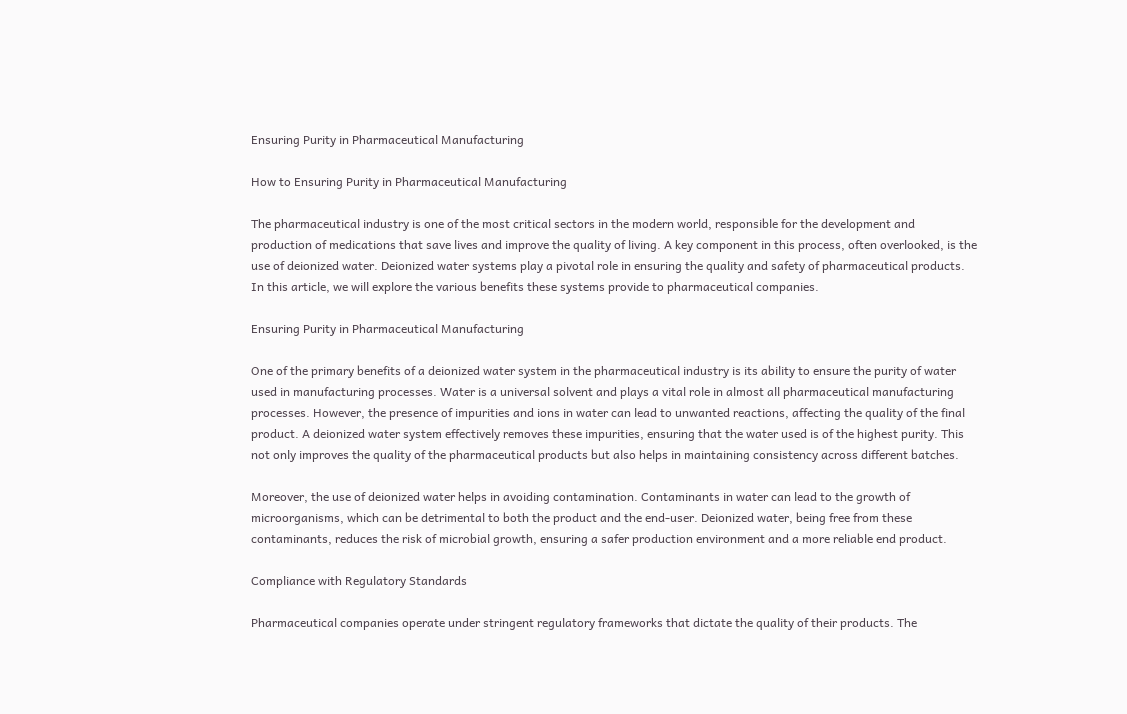Ensuring Purity in Pharmaceutical Manufacturing

How to Ensuring Purity in Pharmaceutical Manufacturing

The pharmaceutical industry is one of the most critical sectors in the modern world, responsible for the development and production of medications that save lives and improve the quality of living. A key component in this process, often overlooked, is the use of deionized water. Deionized water systems play a pivotal role in ensuring the quality and safety of pharmaceutical products. In this article, we will explore the various benefits these systems provide to pharmaceutical companies.

Ensuring Purity in Pharmaceutical Manufacturing

One of the primary benefits of a deionized water system in the pharmaceutical industry is its ability to ensure the purity of water used in manufacturing processes. Water is a universal solvent and plays a vital role in almost all pharmaceutical manufacturing processes. However, the presence of impurities and ions in water can lead to unwanted reactions, affecting the quality of the final product. A deionized water system effectively removes these impurities, ensuring that the water used is of the highest purity. This not only improves the quality of the pharmaceutical products but also helps in maintaining consistency across different batches.

Moreover, the use of deionized water helps in avoiding contamination. Contaminants in water can lead to the growth of microorganisms, which can be detrimental to both the product and the end-user. Deionized water, being free from these contaminants, reduces the risk of microbial growth, ensuring a safer production environment and a more reliable end product.

Compliance with Regulatory Standards

Pharmaceutical companies operate under stringent regulatory frameworks that dictate the quality of their products. The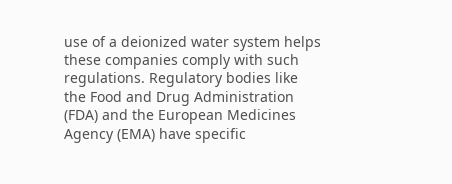use of a deionized water system helps these companies comply with such regulations. Regulatory bodies like the Food and Drug Administration (FDA) and the European Medicines Agency (EMA) have specific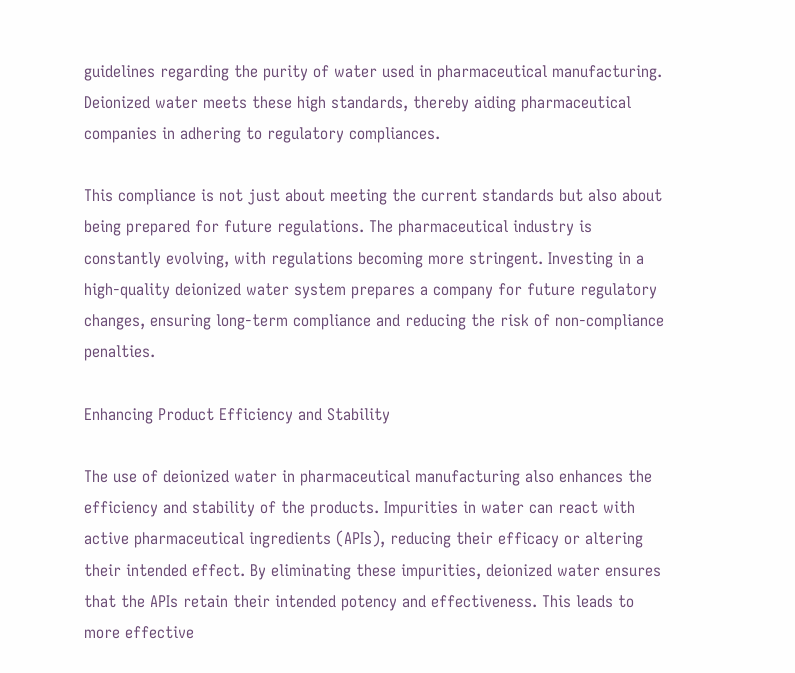guidelines regarding the purity of water used in pharmaceutical manufacturing. Deionized water meets these high standards, thereby aiding pharmaceutical companies in adhering to regulatory compliances.

This compliance is not just about meeting the current standards but also about being prepared for future regulations. The pharmaceutical industry is constantly evolving, with regulations becoming more stringent. Investing in a high-quality deionized water system prepares a company for future regulatory changes, ensuring long-term compliance and reducing the risk of non-compliance penalties.

Enhancing Product Efficiency and Stability

The use of deionized water in pharmaceutical manufacturing also enhances the efficiency and stability of the products. Impurities in water can react with active pharmaceutical ingredients (APIs), reducing their efficacy or altering their intended effect. By eliminating these impurities, deionized water ensures that the APIs retain their intended potency and effectiveness. This leads to more effective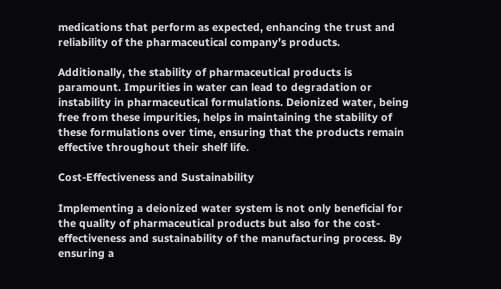medications that perform as expected, enhancing the trust and reliability of the pharmaceutical company’s products.

Additionally, the stability of pharmaceutical products is paramount. Impurities in water can lead to degradation or instability in pharmaceutical formulations. Deionized water, being free from these impurities, helps in maintaining the stability of these formulations over time, ensuring that the products remain effective throughout their shelf life.

Cost-Effectiveness and Sustainability

Implementing a deionized water system is not only beneficial for the quality of pharmaceutical products but also for the cost-effectiveness and sustainability of the manufacturing process. By ensuring a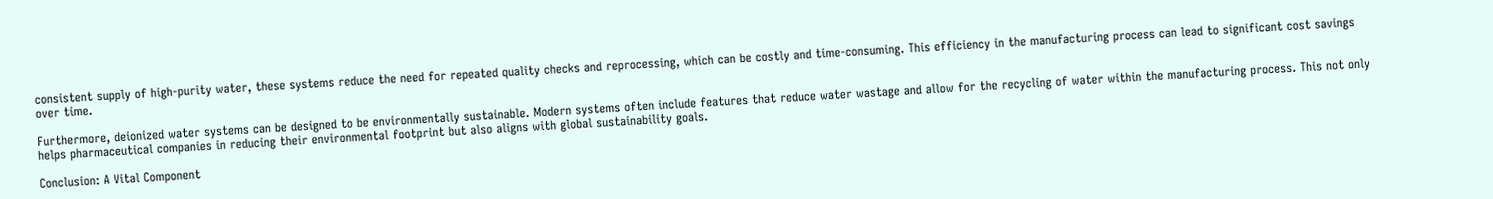consistent supply of high-purity water, these systems reduce the need for repeated quality checks and reprocessing, which can be costly and time-consuming. This efficiency in the manufacturing process can lead to significant cost savings over time.

Furthermore, deionized water systems can be designed to be environmentally sustainable. Modern systems often include features that reduce water wastage and allow for the recycling of water within the manufacturing process. This not only helps pharmaceutical companies in reducing their environmental footprint but also aligns with global sustainability goals.

Conclusion: A Vital Component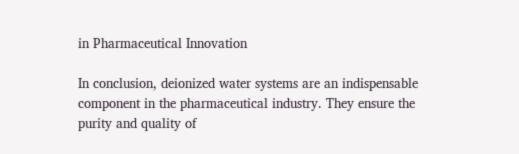in Pharmaceutical Innovation

In conclusion, deionized water systems are an indispensable component in the pharmaceutical industry. They ensure the purity and quality of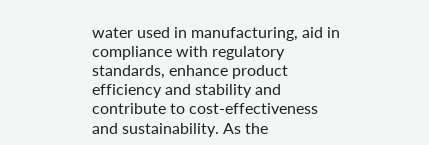water used in manufacturing, aid in compliance with regulatory standards, enhance product efficiency and stability and contribute to cost-effectiveness and sustainability. As the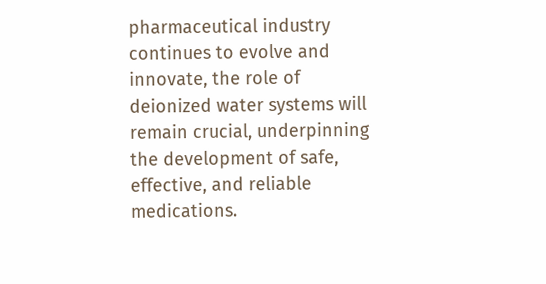pharmaceutical industry continues to evolve and innovate, the role of deionized water systems will remain crucial, underpinning the development of safe, effective, and reliable medications.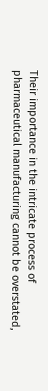Their importance in the intricate process of pharmaceutical manufacturing cannot be overstated,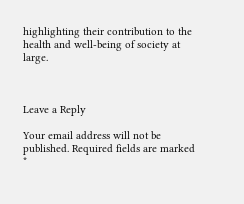highlighting their contribution to the health and well-being of society at large.



Leave a Reply

Your email address will not be published. Required fields are marked *